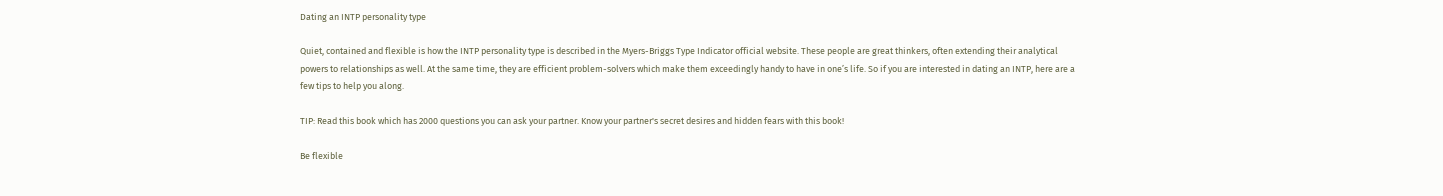Dating an INTP personality type

Quiet, contained and flexible is how the INTP personality type is described in the Myers-Briggs Type Indicator official website. These people are great thinkers, often extending their analytical powers to relationships as well. At the same time, they are efficient problem-solvers which make them exceedingly handy to have in one’s life. So if you are interested in dating an INTP, here are a few tips to help you along.

TIP: Read this book which has 2000 questions you can ask your partner. Know your partner's secret desires and hidden fears with this book!

Be flexible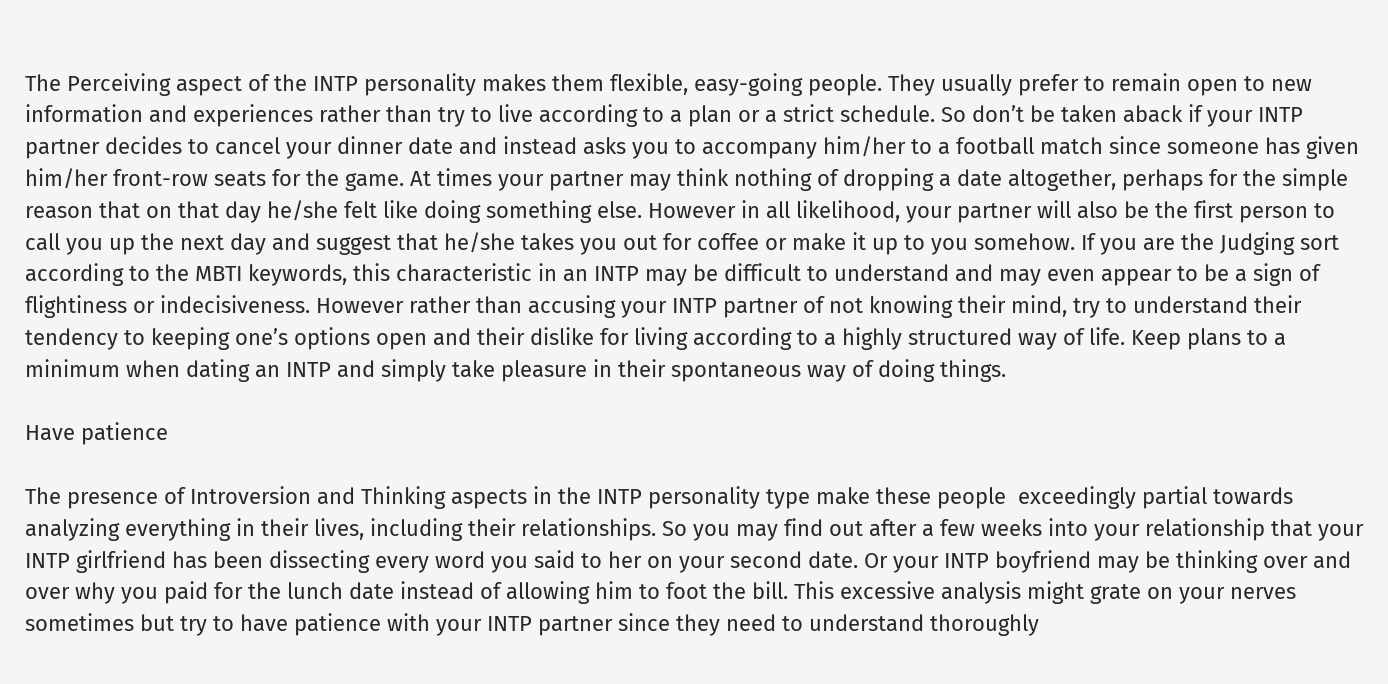The Perceiving aspect of the INTP personality makes them flexible, easy-going people. They usually prefer to remain open to new information and experiences rather than try to live according to a plan or a strict schedule. So don’t be taken aback if your INTP partner decides to cancel your dinner date and instead asks you to accompany him/her to a football match since someone has given him/her front-row seats for the game. At times your partner may think nothing of dropping a date altogether, perhaps for the simple reason that on that day he/she felt like doing something else. However in all likelihood, your partner will also be the first person to call you up the next day and suggest that he/she takes you out for coffee or make it up to you somehow. If you are the Judging sort according to the MBTI keywords, this characteristic in an INTP may be difficult to understand and may even appear to be a sign of flightiness or indecisiveness. However rather than accusing your INTP partner of not knowing their mind, try to understand their tendency to keeping one’s options open and their dislike for living according to a highly structured way of life. Keep plans to a minimum when dating an INTP and simply take pleasure in their spontaneous way of doing things.

Have patience

The presence of Introversion and Thinking aspects in the INTP personality type make these people  exceedingly partial towards analyzing everything in their lives, including their relationships. So you may find out after a few weeks into your relationship that your INTP girlfriend has been dissecting every word you said to her on your second date. Or your INTP boyfriend may be thinking over and over why you paid for the lunch date instead of allowing him to foot the bill. This excessive analysis might grate on your nerves sometimes but try to have patience with your INTP partner since they need to understand thoroughly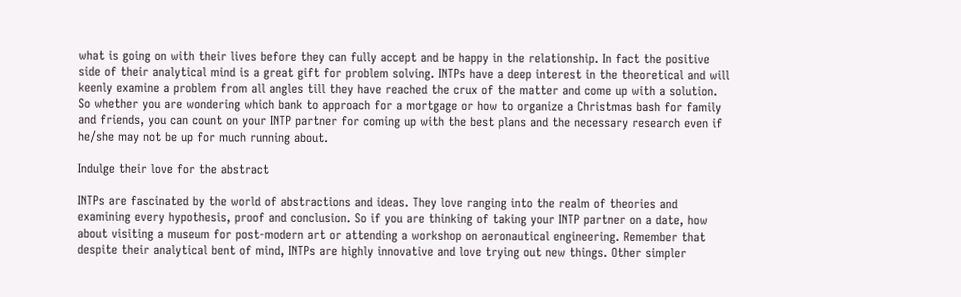what is going on with their lives before they can fully accept and be happy in the relationship. In fact the positive side of their analytical mind is a great gift for problem solving. INTPs have a deep interest in the theoretical and will keenly examine a problem from all angles till they have reached the crux of the matter and come up with a solution. So whether you are wondering which bank to approach for a mortgage or how to organize a Christmas bash for family and friends, you can count on your INTP partner for coming up with the best plans and the necessary research even if he/she may not be up for much running about.

Indulge their love for the abstract

INTPs are fascinated by the world of abstractions and ideas. They love ranging into the realm of theories and examining every hypothesis, proof and conclusion. So if you are thinking of taking your INTP partner on a date, how about visiting a museum for post-modern art or attending a workshop on aeronautical engineering. Remember that despite their analytical bent of mind, INTPs are highly innovative and love trying out new things. Other simpler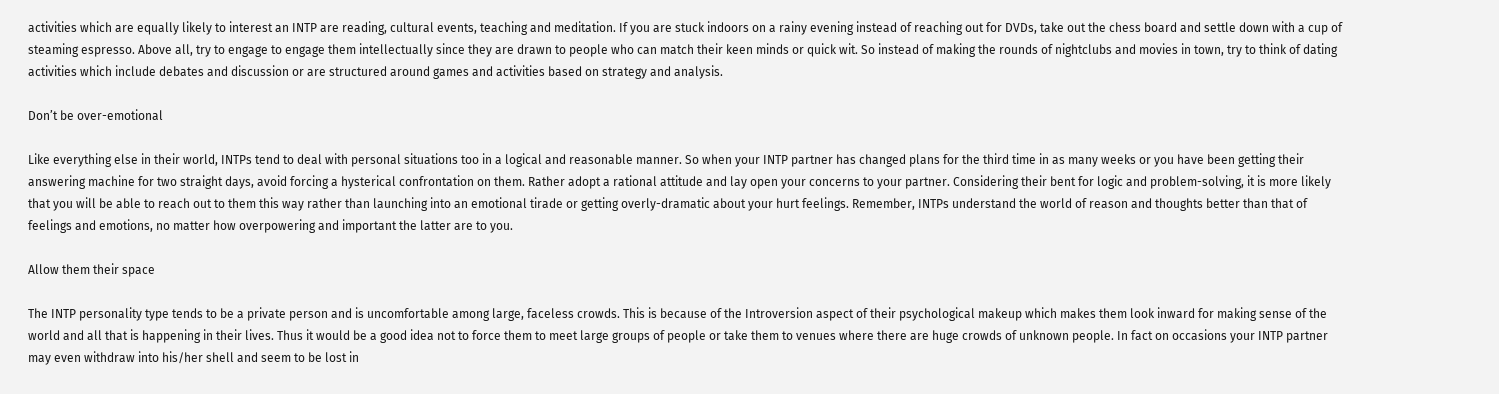activities which are equally likely to interest an INTP are reading, cultural events, teaching and meditation. If you are stuck indoors on a rainy evening instead of reaching out for DVDs, take out the chess board and settle down with a cup of steaming espresso. Above all, try to engage to engage them intellectually since they are drawn to people who can match their keen minds or quick wit. So instead of making the rounds of nightclubs and movies in town, try to think of dating activities which include debates and discussion or are structured around games and activities based on strategy and analysis.

Don’t be over-emotional

Like everything else in their world, INTPs tend to deal with personal situations too in a logical and reasonable manner. So when your INTP partner has changed plans for the third time in as many weeks or you have been getting their answering machine for two straight days, avoid forcing a hysterical confrontation on them. Rather adopt a rational attitude and lay open your concerns to your partner. Considering their bent for logic and problem-solving, it is more likely that you will be able to reach out to them this way rather than launching into an emotional tirade or getting overly-dramatic about your hurt feelings. Remember, INTPs understand the world of reason and thoughts better than that of feelings and emotions, no matter how overpowering and important the latter are to you.

Allow them their space

The INTP personality type tends to be a private person and is uncomfortable among large, faceless crowds. This is because of the Introversion aspect of their psychological makeup which makes them look inward for making sense of the world and all that is happening in their lives. Thus it would be a good idea not to force them to meet large groups of people or take them to venues where there are huge crowds of unknown people. In fact on occasions your INTP partner may even withdraw into his/her shell and seem to be lost in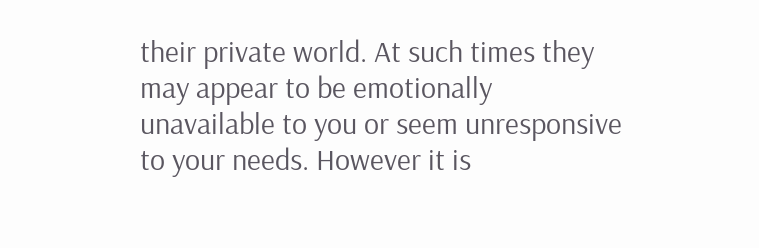their private world. At such times they may appear to be emotionally unavailable to you or seem unresponsive to your needs. However it is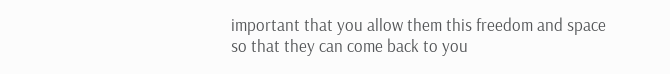important that you allow them this freedom and space so that they can come back to you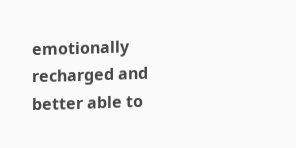emotionally recharged and better able to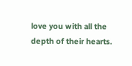love you with all the depth of their hearts.